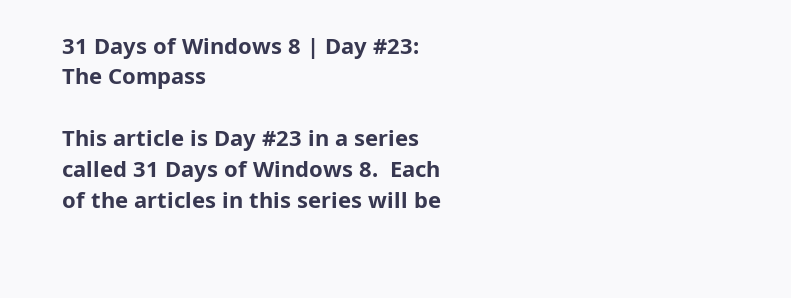31 Days of Windows 8 | Day #23: The Compass

This article is Day #23 in a series called 31 Days of Windows 8.  Each of the articles in this series will be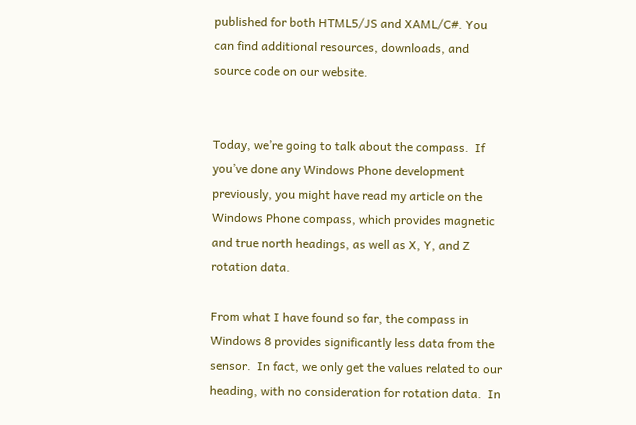published for both HTML5/JS and XAML/C#. You can find additional resources, downloads, and source code on our website.


Today, we’re going to talk about the compass.  If you’ve done any Windows Phone development previously, you might have read my article on the Windows Phone compass, which provides magnetic and true north headings, as well as X, Y, and Z rotation data.

From what I have found so far, the compass in Windows 8 provides significantly less data from the sensor.  In fact, we only get the values related to our heading, with no consideration for rotation data.  In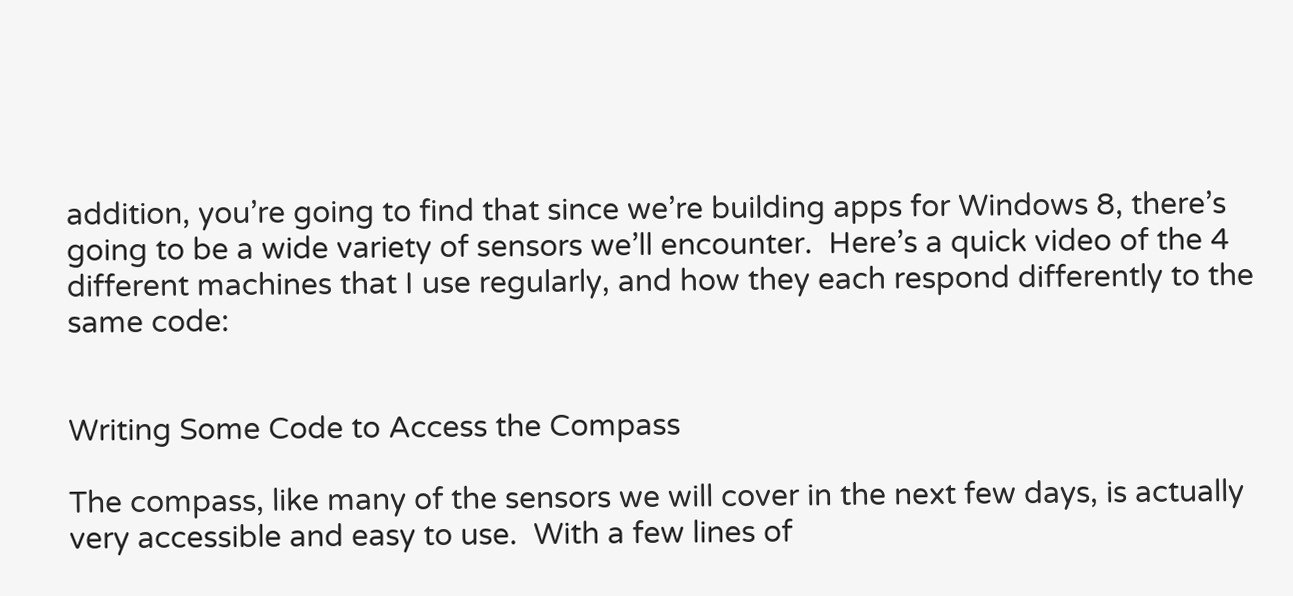addition, you’re going to find that since we’re building apps for Windows 8, there’s going to be a wide variety of sensors we’ll encounter.  Here’s a quick video of the 4 different machines that I use regularly, and how they each respond differently to the same code:


Writing Some Code to Access the Compass

The compass, like many of the sensors we will cover in the next few days, is actually very accessible and easy to use.  With a few lines of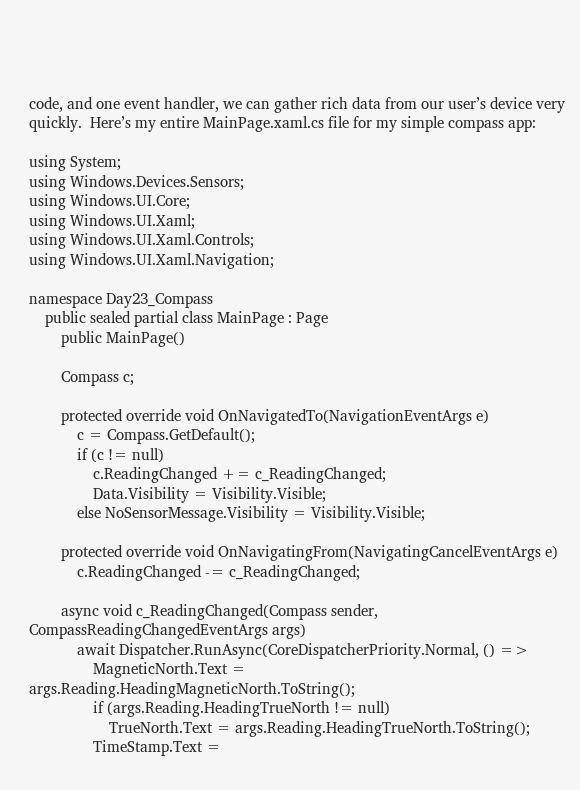code, and one event handler, we can gather rich data from our user’s device very quickly.  Here’s my entire MainPage.xaml.cs file for my simple compass app:

using System;
using Windows.Devices.Sensors;
using Windows.UI.Core;
using Windows.UI.Xaml;
using Windows.UI.Xaml.Controls;
using Windows.UI.Xaml.Navigation;

namespace Day23_Compass
    public sealed partial class MainPage : Page
        public MainPage()

        Compass c;

        protected override void OnNavigatedTo(NavigationEventArgs e)
            c = Compass.GetDefault();
            if (c != null)
                c.ReadingChanged += c_ReadingChanged;
                Data.Visibility = Visibility.Visible;
            else NoSensorMessage.Visibility = Visibility.Visible;

        protected override void OnNavigatingFrom(NavigatingCancelEventArgs e)
            c.ReadingChanged -= c_ReadingChanged;

        async void c_ReadingChanged(Compass sender, CompassReadingChangedEventArgs args)
            await Dispatcher.RunAsync(CoreDispatcherPriority.Normal, () =>
                MagneticNorth.Text = args.Reading.HeadingMagneticNorth.ToString();
                if (args.Reading.HeadingTrueNorth != null)
                    TrueNorth.Text = args.Reading.HeadingTrueNorth.ToString();
                TimeStamp.Text =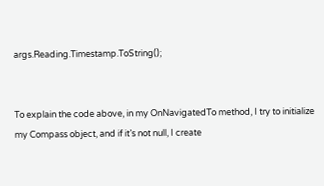args.Reading.Timestamp.ToString();


To explain the code above, in my OnNavigatedTo method, I try to initialize my Compass object, and if it’s not null, I create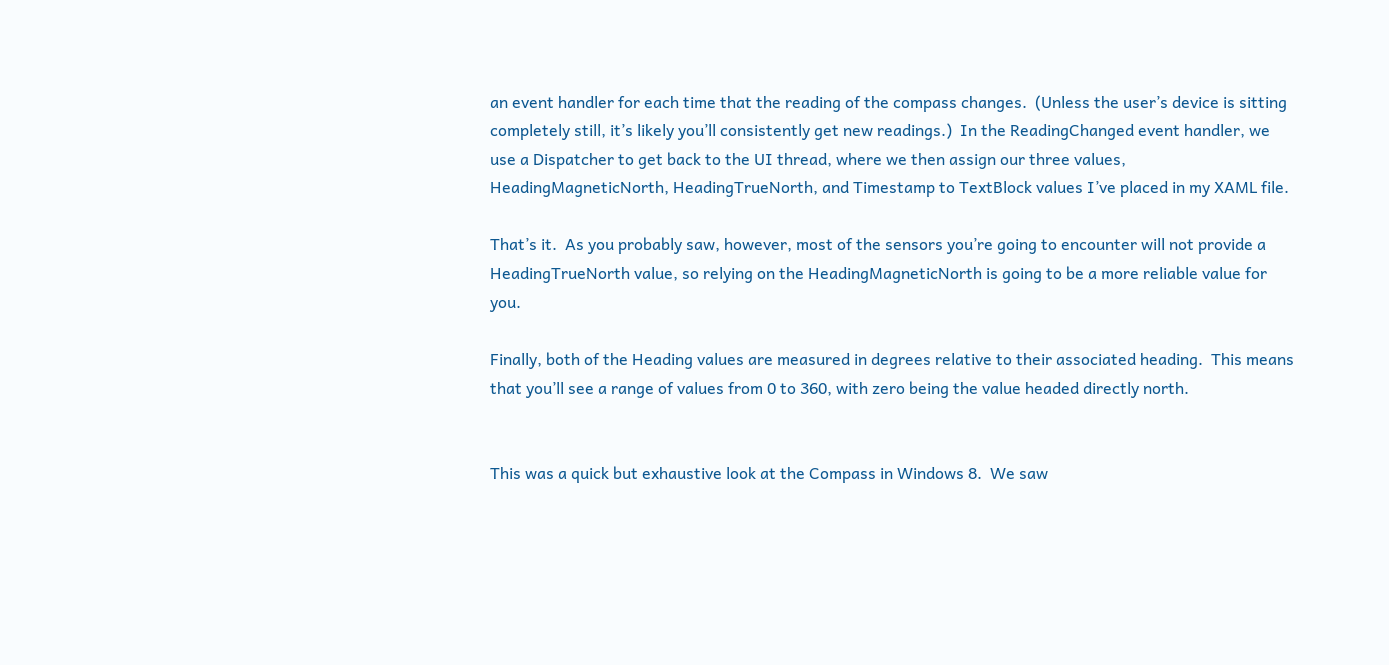an event handler for each time that the reading of the compass changes.  (Unless the user’s device is sitting completely still, it’s likely you’ll consistently get new readings.)  In the ReadingChanged event handler, we use a Dispatcher to get back to the UI thread, where we then assign our three values, HeadingMagneticNorth, HeadingTrueNorth, and Timestamp to TextBlock values I’ve placed in my XAML file.

That’s it.  As you probably saw, however, most of the sensors you’re going to encounter will not provide a HeadingTrueNorth value, so relying on the HeadingMagneticNorth is going to be a more reliable value for you.

Finally, both of the Heading values are measured in degrees relative to their associated heading.  This means that you’ll see a range of values from 0 to 360, with zero being the value headed directly north.


This was a quick but exhaustive look at the Compass in Windows 8.  We saw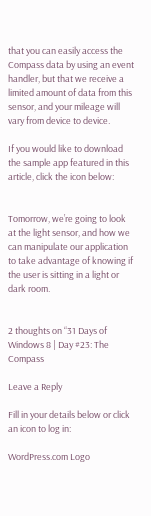that you can easily access the Compass data by using an event handler, but that we receive a limited amount of data from this sensor, and your mileage will vary from device to device.

If you would like to download the sample app featured in this article, click the icon below:


Tomorrow, we’re going to look at the light sensor, and how we can manipulate our application to take advantage of knowing if the user is sitting in a light or dark room.


2 thoughts on “31 Days of Windows 8 | Day #23: The Compass

Leave a Reply

Fill in your details below or click an icon to log in:

WordPress.com Logo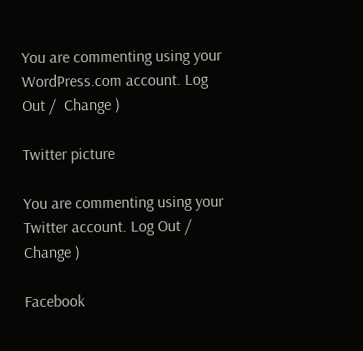You are commenting using your WordPress.com account. Log Out /  Change )

Twitter picture

You are commenting using your Twitter account. Log Out /  Change )

Facebook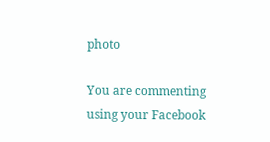photo

You are commenting using your Facebook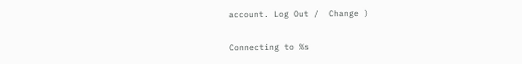account. Log Out /  Change )

Connecting to %s